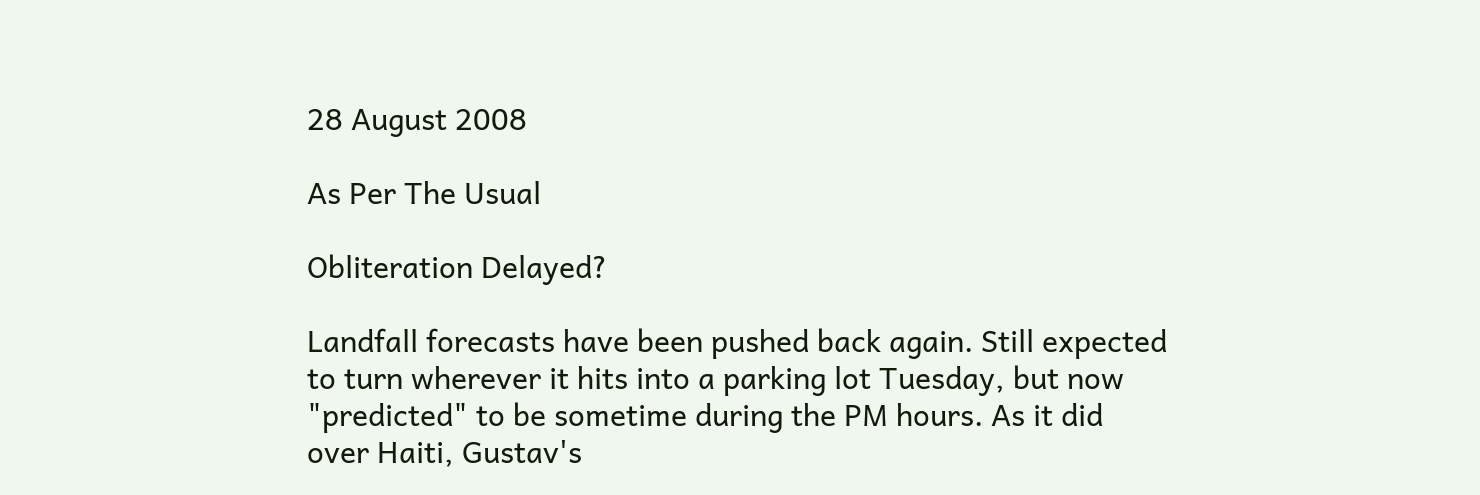28 August 2008

As Per The Usual

Obliteration Delayed?

Landfall forecasts have been pushed back again. Still expected to turn wherever it hits into a parking lot Tuesday, but now "predicted" to be sometime during the PM hours. As it did over Haiti, Gustav's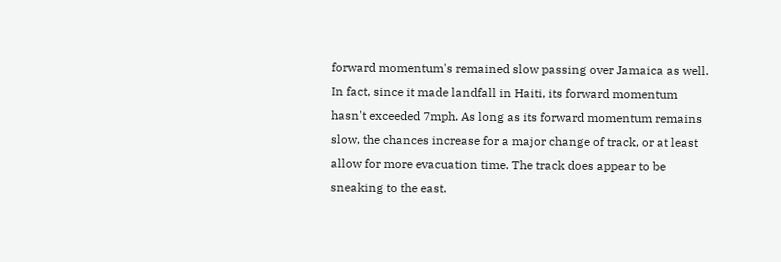forward momentum's remained slow passing over Jamaica as well. In fact, since it made landfall in Haiti, its forward momentum hasn't exceeded 7mph. As long as its forward momentum remains slow, the chances increase for a major change of track, or at least allow for more evacuation time. The track does appear to be sneaking to the east.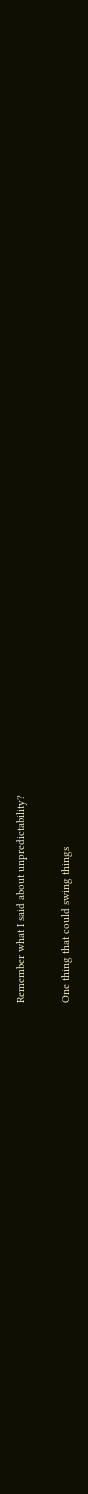Remember what I said about unpredictability?

One thing that could swing things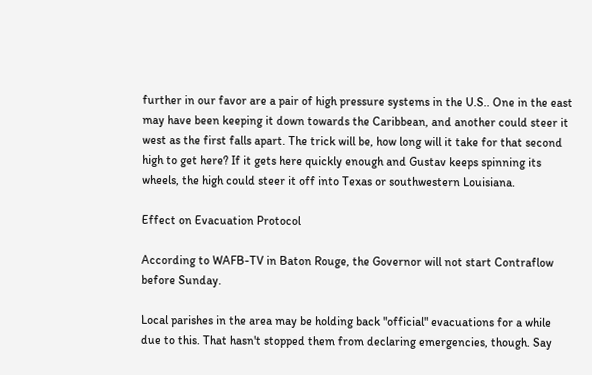further in our favor are a pair of high pressure systems in the U.S.. One in the east may have been keeping it down towards the Caribbean, and another could steer it west as the first falls apart. The trick will be, how long will it take for that second high to get here? If it gets here quickly enough and Gustav keeps spinning its wheels, the high could steer it off into Texas or southwestern Louisiana.

Effect on Evacuation Protocol

According to WAFB-TV in Baton Rouge, the Governor will not start Contraflow before Sunday.

Local parishes in the area may be holding back "official" evacuations for a while due to this. That hasn't stopped them from declaring emergencies, though. Say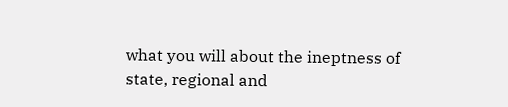what you will about the ineptness of state, regional and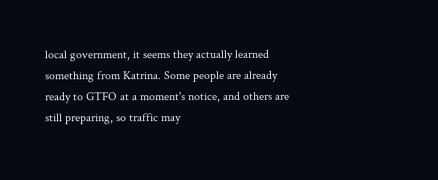local government, it seems they actually learned something from Katrina. Some people are already ready to GTFO at a moment's notice, and others are still preparing, so traffic may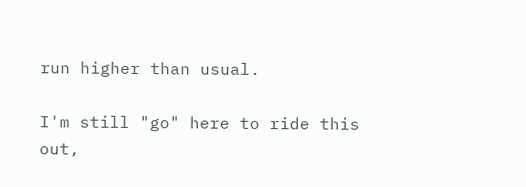run higher than usual.

I'm still "go" here to ride this out,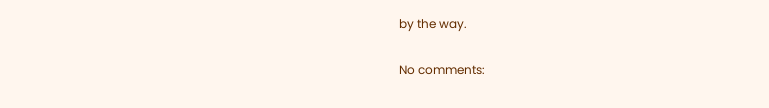by the way.

No comments: